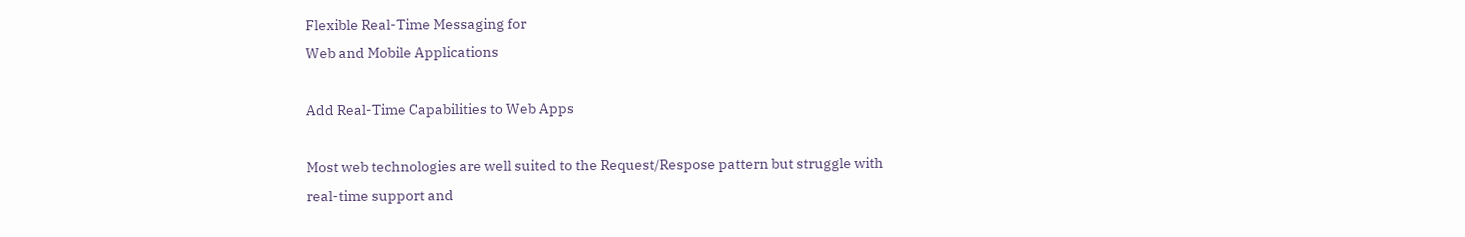Flexible Real-Time Messaging for
Web and Mobile Applications

Add Real-Time Capabilities to Web Apps

Most web technologies are well suited to the Request/Respose pattern but struggle with real-time support and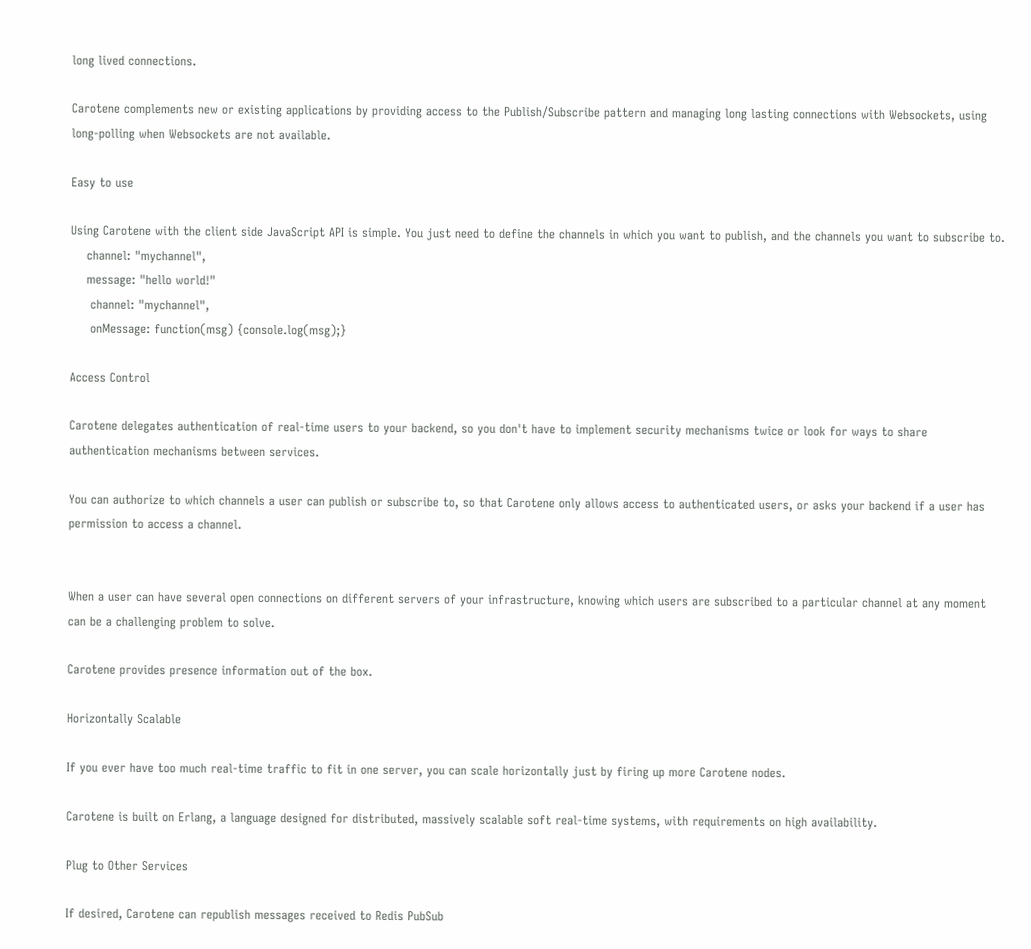long lived connections.

Carotene complements new or existing applications by providing access to the Publish/Subscribe pattern and managing long lasting connections with Websockets, using long-polling when Websockets are not available.

Easy to use

Using Carotene with the client side JavaScript API is simple. You just need to define the channels in which you want to publish, and the channels you want to subscribe to.
    channel: "mychannel",
    message: "hello world!"
     channel: "mychannel",
     onMessage: function(msg) {console.log(msg);}

Access Control

Carotene delegates authentication of real-time users to your backend, so you don't have to implement security mechanisms twice or look for ways to share authentication mechanisms between services.

You can authorize to which channels a user can publish or subscribe to, so that Carotene only allows access to authenticated users, or asks your backend if a user has permission to access a channel.


When a user can have several open connections on different servers of your infrastructure, knowing which users are subscribed to a particular channel at any moment can be a challenging problem to solve.

Carotene provides presence information out of the box.

Horizontally Scalable

If you ever have too much real-time traffic to fit in one server, you can scale horizontally just by firing up more Carotene nodes.

Carotene is built on Erlang, a language designed for distributed, massively scalable soft real-time systems, with requirements on high availability.

Plug to Other Services

If desired, Carotene can republish messages received to Redis PubSub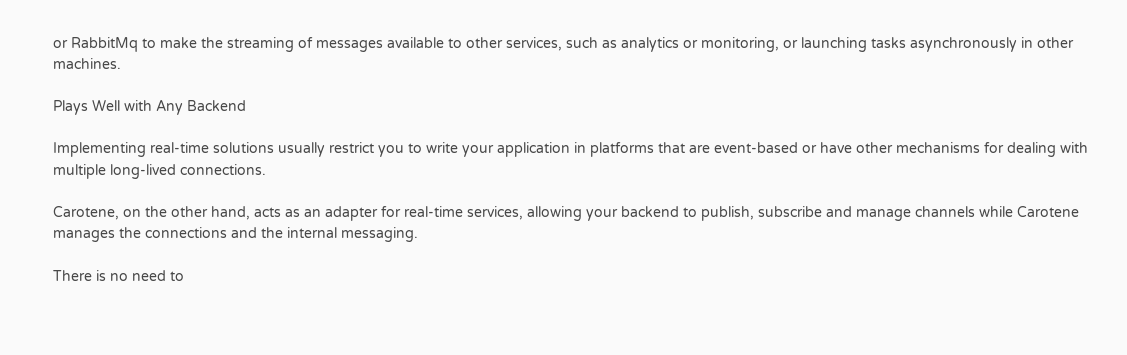or RabbitMq to make the streaming of messages available to other services, such as analytics or monitoring, or launching tasks asynchronously in other machines.

Plays Well with Any Backend

Implementing real-time solutions usually restrict you to write your application in platforms that are event-based or have other mechanisms for dealing with multiple long-lived connections.

Carotene, on the other hand, acts as an adapter for real-time services, allowing your backend to publish, subscribe and manage channels while Carotene manages the connections and the internal messaging.

There is no need to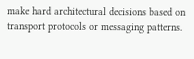make hard architectural decisions based on transport protocols or messaging patterns.